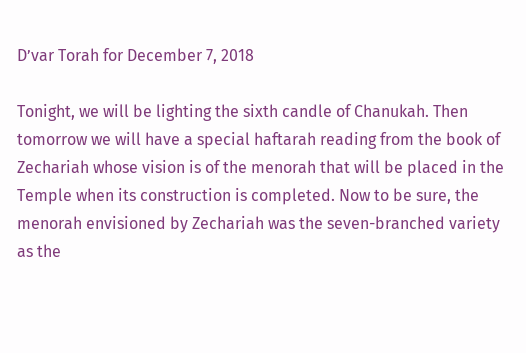D’var Torah for December 7, 2018

Tonight, we will be lighting the sixth candle of Chanukah. Then tomorrow we will have a special haftarah reading from the book of Zechariah whose vision is of the menorah that will be placed in the Temple when its construction is completed. Now to be sure, the menorah envisioned by Zechariah was the seven-branched variety as the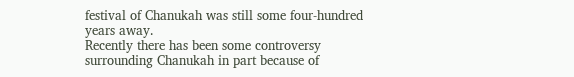festival of Chanukah was still some four-hundred years away.
Recently there has been some controversy surrounding Chanukah in part because of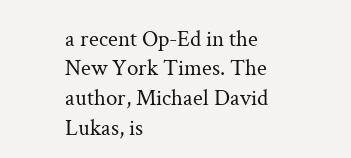a recent Op-Ed in the New York Times. The author, Michael David Lukas, is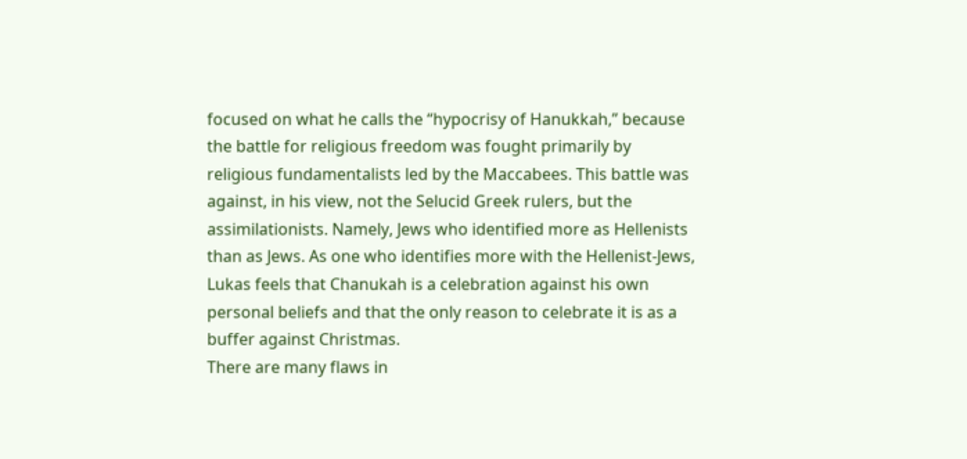focused on what he calls the “hypocrisy of Hanukkah,” because the battle for religious freedom was fought primarily by religious fundamentalists led by the Maccabees. This battle was against, in his view, not the Selucid Greek rulers, but the assimilationists. Namely, Jews who identified more as Hellenists than as Jews. As one who identifies more with the Hellenist-Jews, Lukas feels that Chanukah is a celebration against his own personal beliefs and that the only reason to celebrate it is as a buffer against Christmas.
There are many flaws in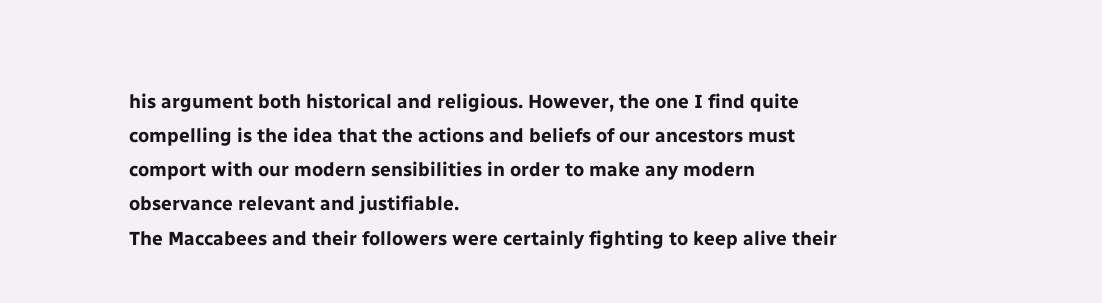his argument both historical and religious. However, the one I find quite compelling is the idea that the actions and beliefs of our ancestors must comport with our modern sensibilities in order to make any modern observance relevant and justifiable.
The Maccabees and their followers were certainly fighting to keep alive their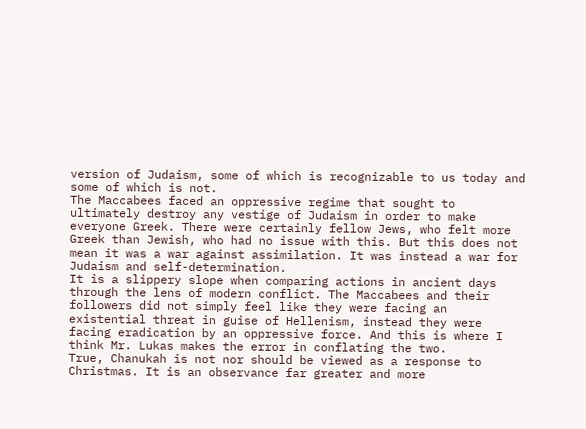version of Judaism, some of which is recognizable to us today and some of which is not.
The Maccabees faced an oppressive regime that sought to ultimately destroy any vestige of Judaism in order to make everyone Greek. There were certainly fellow Jews, who felt more Greek than Jewish, who had no issue with this. But this does not mean it was a war against assimilation. It was instead a war for Judaism and self-determination.
It is a slippery slope when comparing actions in ancient days through the lens of modern conflict. The Maccabees and their followers did not simply feel like they were facing an existential threat in guise of Hellenism, instead they were facing eradication by an oppressive force. And this is where I think Mr. Lukas makes the error in conflating the two.
True, Chanukah is not nor should be viewed as a response to Christmas. It is an observance far greater and more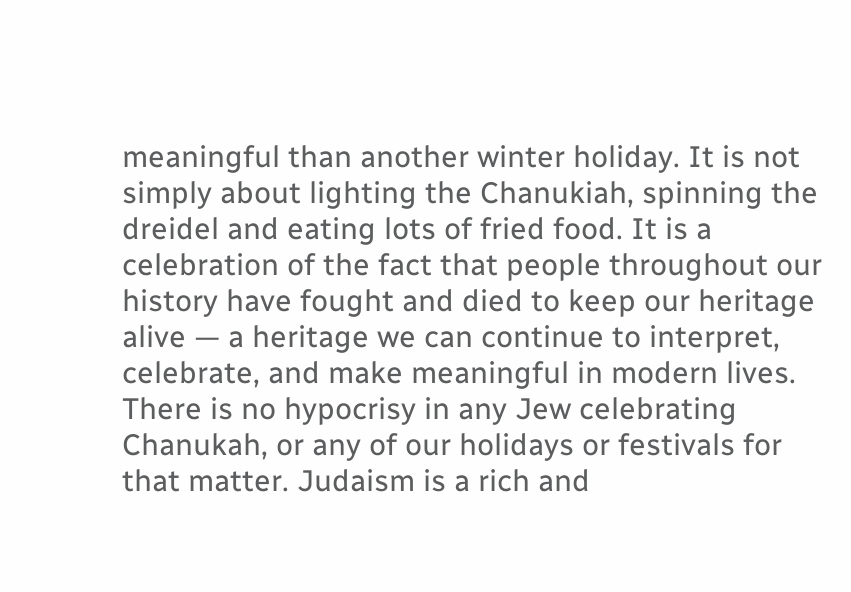meaningful than another winter holiday. It is not simply about lighting the Chanukiah, spinning the dreidel and eating lots of fried food. It is a celebration of the fact that people throughout our history have fought and died to keep our heritage alive — a heritage we can continue to interpret, celebrate, and make meaningful in modern lives.
There is no hypocrisy in any Jew celebrating Chanukah, or any of our holidays or festivals for that matter. Judaism is a rich and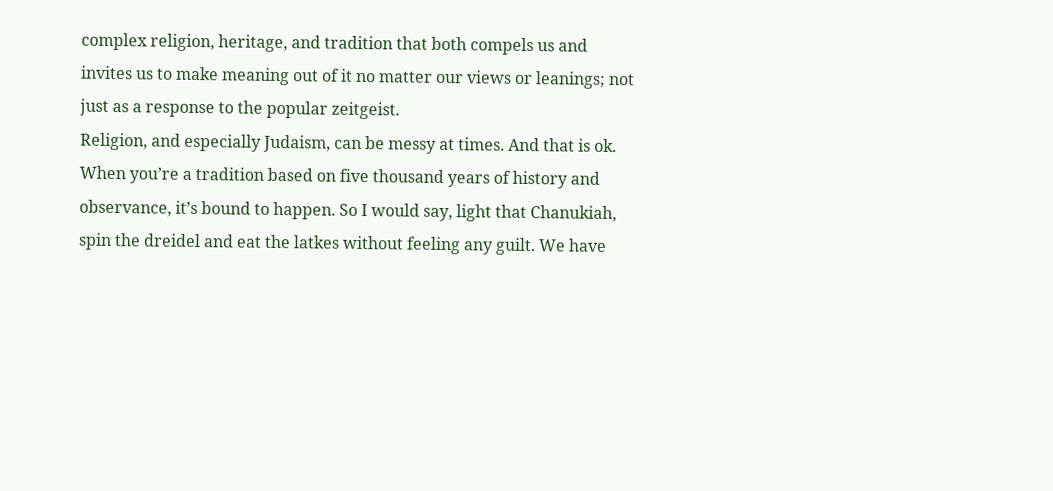complex religion, heritage, and tradition that both compels us and invites us to make meaning out of it no matter our views or leanings; not just as a response to the popular zeitgeist.
Religion, and especially Judaism, can be messy at times. And that is ok. When you’re a tradition based on five thousand years of history and observance, it’s bound to happen. So I would say, light that Chanukiah, spin the dreidel and eat the latkes without feeling any guilt. We have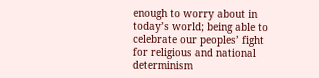enough to worry about in today’s world; being able to celebrate our peoples’ fight for religious and national determinism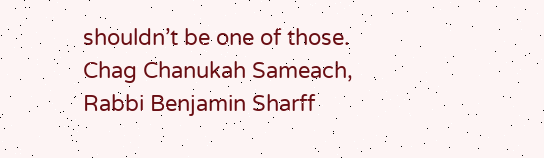shouldn’t be one of those.
Chag Chanukah Sameach,
Rabbi Benjamin Sharff